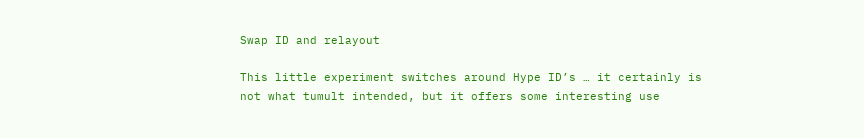Swap ID and relayout

This little experiment switches around Hype ID’s … it certainly is not what tumult intended, but it offers some interesting use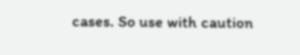cases. So use with caution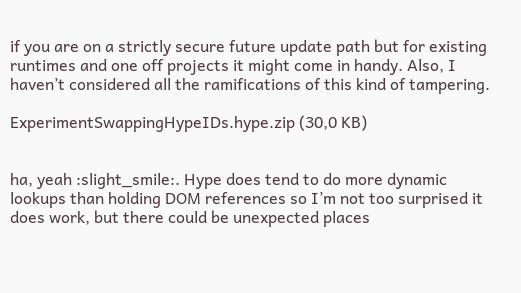if you are on a strictly secure future update path but for existing runtimes and one off projects it might come in handy. Also, I haven’t considered all the ramifications of this kind of tampering.

ExperimentSwappingHypeIDs.hype.zip (30,0 KB)


ha, yeah :slight_smile:. Hype does tend to do more dynamic lookups than holding DOM references so I’m not too surprised it does work, but there could be unexpected places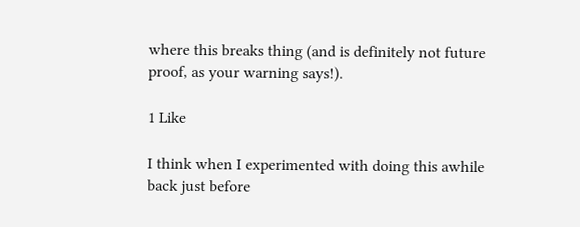where this breaks thing (and is definitely not future proof, as your warning says!).

1 Like

I think when I experimented with doing this awhile back just before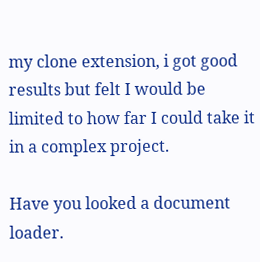my clone extension, i got good results but felt I would be limited to how far I could take it in a complex project.

Have you looked a document loader.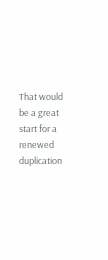That would be a great start for a renewed duplication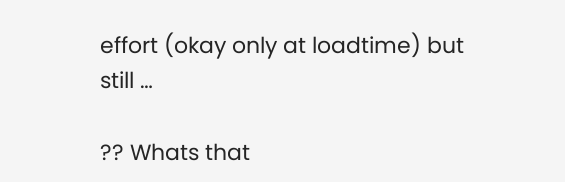effort (okay only at loadtime) but still …

?? Whats that